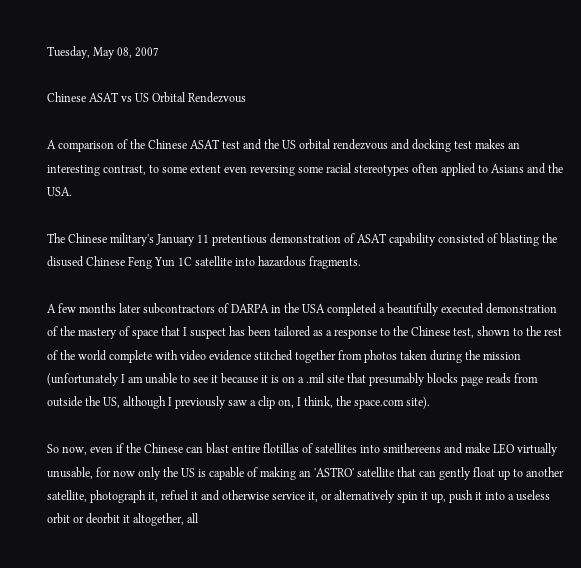Tuesday, May 08, 2007

Chinese ASAT vs US Orbital Rendezvous

A comparison of the Chinese ASAT test and the US orbital rendezvous and docking test makes an interesting contrast, to some extent even reversing some racial stereotypes often applied to Asians and the USA.

The Chinese military's January 11 pretentious demonstration of ASAT capability consisted of blasting the disused Chinese Feng Yun 1C satellite into hazardous fragments.

A few months later subcontractors of DARPA in the USA completed a beautifully executed demonstration of the mastery of space that I suspect has been tailored as a response to the Chinese test, shown to the rest of the world complete with video evidence stitched together from photos taken during the mission (unfortunately I am unable to see it because it is on a .mil site that presumably blocks page reads from outside the US, although I previously saw a clip on, I think, the space.com site).

So now, even if the Chinese can blast entire flotillas of satellites into smithereens and make LEO virtually unusable, for now only the US is capable of making an 'ASTRO' satellite that can gently float up to another satellite, photograph it, refuel it and otherwise service it, or alternatively spin it up, push it into a useless orbit or deorbit it altogether, all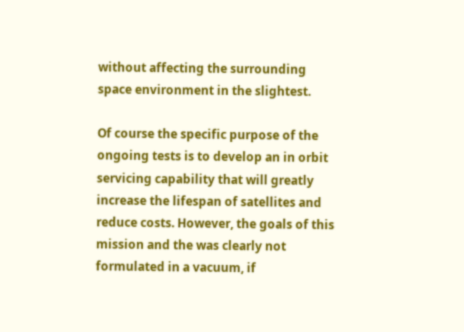without affecting the surrounding space environment in the slightest.

Of course the specific purpose of the ongoing tests is to develop an in orbit servicing capability that will greatly increase the lifespan of satellites and reduce costs. However, the goals of this mission and the was clearly not formulated in a vacuum, if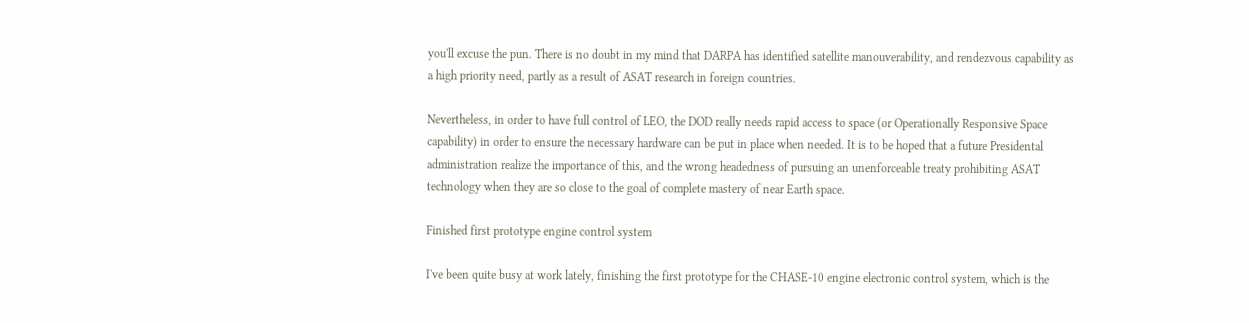you'll excuse the pun. There is no doubt in my mind that DARPA has identified satellite manouverability, and rendezvous capability as a high priority need, partly as a result of ASAT research in foreign countries.

Nevertheless, in order to have full control of LEO, the DOD really needs rapid access to space (or Operationally Responsive Space capability) in order to ensure the necessary hardware can be put in place when needed. It is to be hoped that a future Presidental administration realize the importance of this, and the wrong headedness of pursuing an unenforceable treaty prohibiting ASAT technology when they are so close to the goal of complete mastery of near Earth space.

Finished first prototype engine control system

I've been quite busy at work lately, finishing the first prototype for the CHASE-10 engine electronic control system, which is the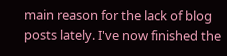main reason for the lack of blog posts lately. I've now finished the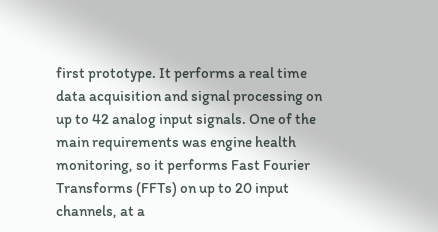first prototype. It performs a real time data acquisition and signal processing on up to 42 analog input signals. One of the main requirements was engine health monitoring, so it performs Fast Fourier Transforms (FFTs) on up to 20 input channels, at a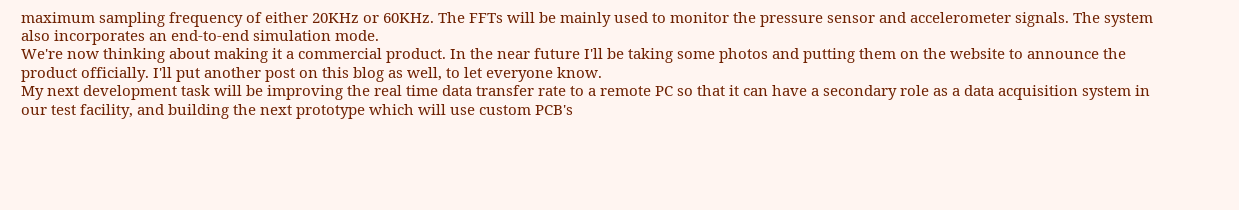maximum sampling frequency of either 20KHz or 60KHz. The FFTs will be mainly used to monitor the pressure sensor and accelerometer signals. The system also incorporates an end-to-end simulation mode.
We're now thinking about making it a commercial product. In the near future I'll be taking some photos and putting them on the website to announce the product officially. I'll put another post on this blog as well, to let everyone know.
My next development task will be improving the real time data transfer rate to a remote PC so that it can have a secondary role as a data acquisition system in our test facility, and building the next prototype which will use custom PCB's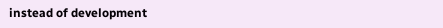instead of development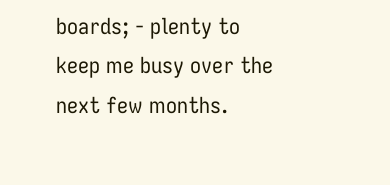boards; - plenty to keep me busy over the next few months.